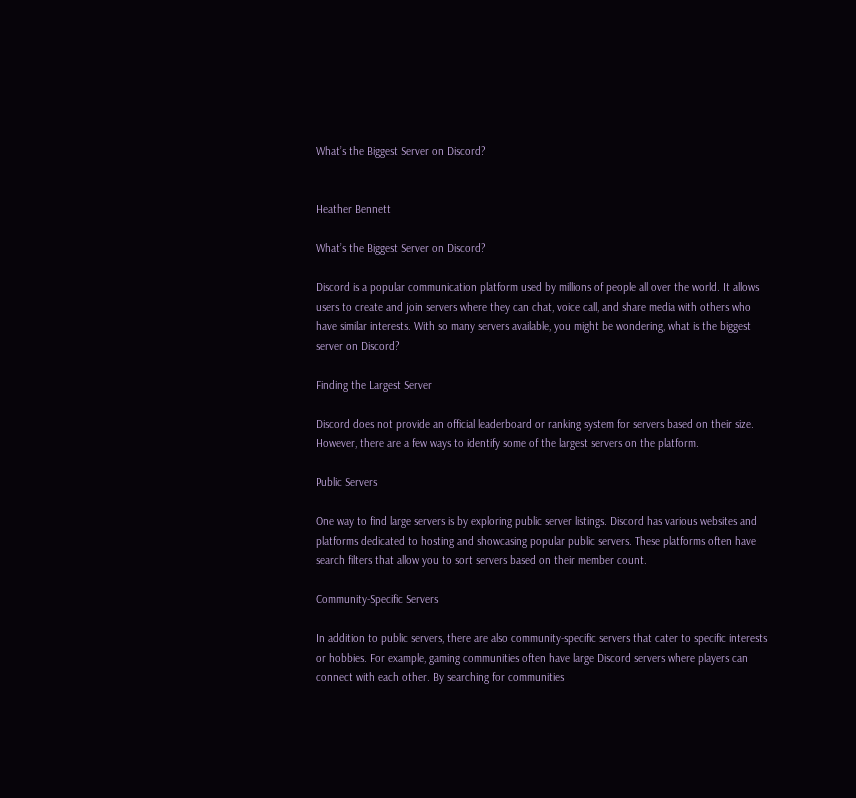What’s the Biggest Server on Discord?


Heather Bennett

What’s the Biggest Server on Discord?

Discord is a popular communication platform used by millions of people all over the world. It allows users to create and join servers where they can chat, voice call, and share media with others who have similar interests. With so many servers available, you might be wondering, what is the biggest server on Discord?

Finding the Largest Server

Discord does not provide an official leaderboard or ranking system for servers based on their size. However, there are a few ways to identify some of the largest servers on the platform.

Public Servers

One way to find large servers is by exploring public server listings. Discord has various websites and platforms dedicated to hosting and showcasing popular public servers. These platforms often have search filters that allow you to sort servers based on their member count.

Community-Specific Servers

In addition to public servers, there are also community-specific servers that cater to specific interests or hobbies. For example, gaming communities often have large Discord servers where players can connect with each other. By searching for communities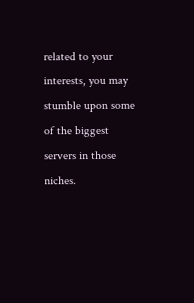related to your interests, you may stumble upon some of the biggest servers in those niches.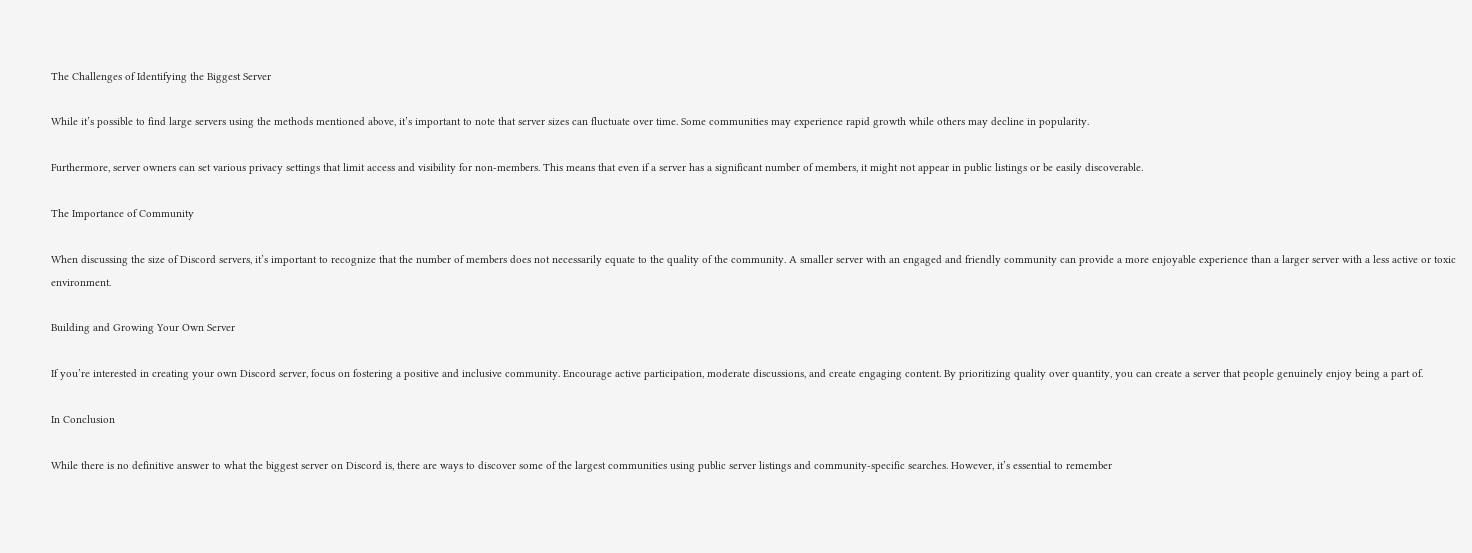The Challenges of Identifying the Biggest Server

While it’s possible to find large servers using the methods mentioned above, it’s important to note that server sizes can fluctuate over time. Some communities may experience rapid growth while others may decline in popularity.

Furthermore, server owners can set various privacy settings that limit access and visibility for non-members. This means that even if a server has a significant number of members, it might not appear in public listings or be easily discoverable.

The Importance of Community

When discussing the size of Discord servers, it’s important to recognize that the number of members does not necessarily equate to the quality of the community. A smaller server with an engaged and friendly community can provide a more enjoyable experience than a larger server with a less active or toxic environment.

Building and Growing Your Own Server

If you’re interested in creating your own Discord server, focus on fostering a positive and inclusive community. Encourage active participation, moderate discussions, and create engaging content. By prioritizing quality over quantity, you can create a server that people genuinely enjoy being a part of.

In Conclusion

While there is no definitive answer to what the biggest server on Discord is, there are ways to discover some of the largest communities using public server listings and community-specific searches. However, it’s essential to remember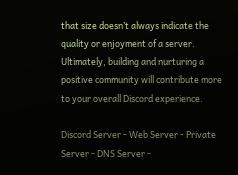that size doesn’t always indicate the quality or enjoyment of a server. Ultimately, building and nurturing a positive community will contribute more to your overall Discord experience.

Discord Server - Web Server - Private Server - DNS Server -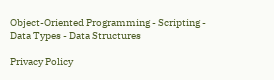Object-Oriented Programming - Scripting - Data Types - Data Structures

Privacy Policy